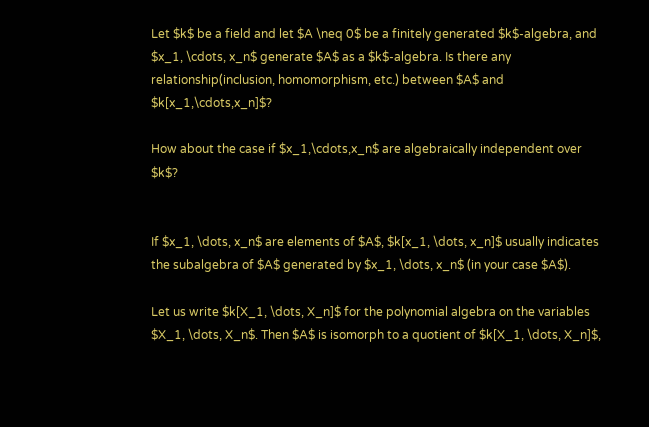Let $k$ be a field and let $A \neq 0$ be a finitely generated $k$-algebra, and $x_1, \cdots, x_n$ generate $A$ as a $k$-algebra. Is there any relationship(inclusion, homomorphism, etc.) between $A$ and $k[x_1,\cdots,x_n]$?

How about the case if $x_1,\cdots,x_n$ are algebraically independent over $k$?


If $x_1, \dots, x_n$ are elements of $A$, $k[x_1, \dots, x_n]$ usually indicates the subalgebra of $A$ generated by $x_1, \dots, x_n$ (in your case $A$).

Let us write $k[X_1, \dots, X_n]$ for the polynomial algebra on the variables $X_1, \dots, X_n$. Then $A$ is isomorph to a quotient of $k[X_1, \dots, X_n]$,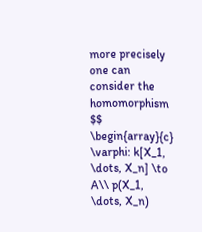more precisely one can consider the homomorphism $$ \begin{array}{c} \varphi: k[X_1, \dots, X_n] \to A\\ p(X_1, \dots, X_n)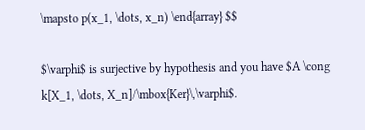\mapsto p(x_1, \dots, x_n) \end{array} $$

$\varphi$ is surjective by hypothesis and you have $A \cong k[X_1, \dots, X_n]/\mbox{Ker}\,\varphi$.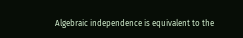Algebraic independence is equivalent to the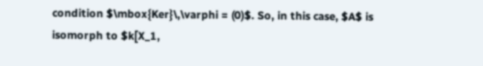condition $\mbox{Ker}\,\varphi = (0)$. So, in this case, $A$ is isomorph to $k[X_1,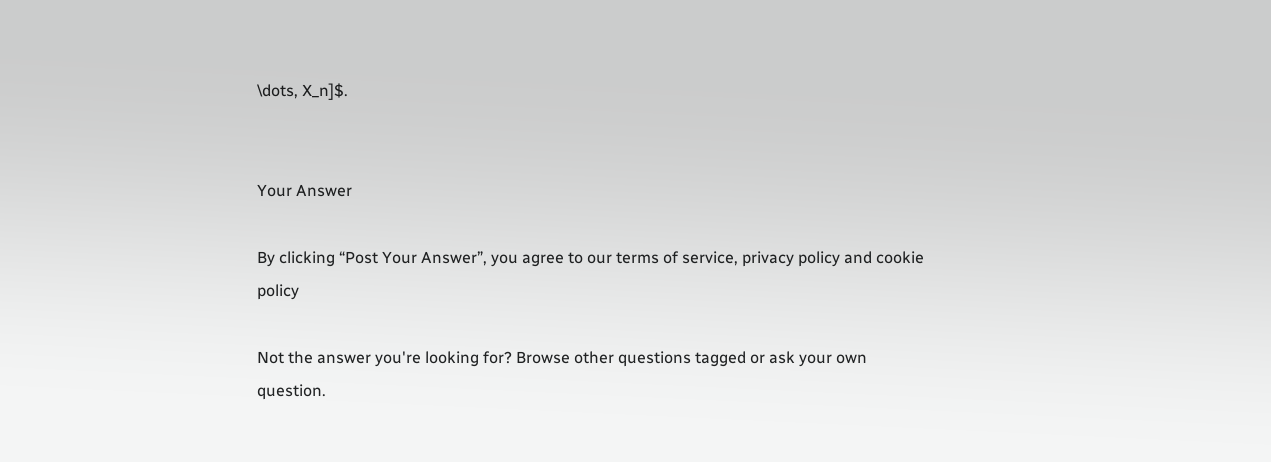\dots, X_n]$.


Your Answer

By clicking “Post Your Answer”, you agree to our terms of service, privacy policy and cookie policy

Not the answer you're looking for? Browse other questions tagged or ask your own question.